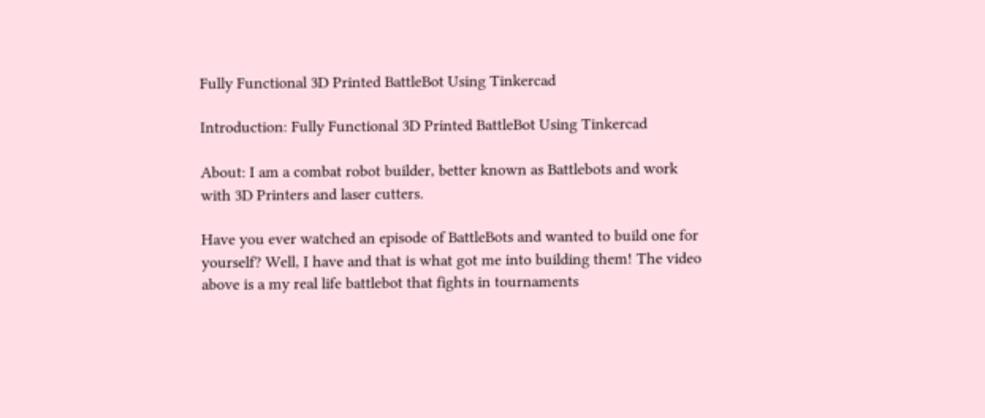Fully Functional 3D Printed BattleBot Using Tinkercad

Introduction: Fully Functional 3D Printed BattleBot Using Tinkercad

About: I am a combat robot builder, better known as Battlebots and work with 3D Printers and laser cutters.

Have you ever watched an episode of BattleBots and wanted to build one for yourself? Well, I have and that is what got me into building them! The video above is a my real life battlebot that fights in tournaments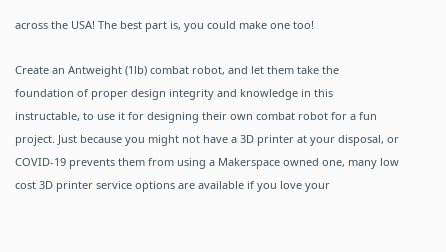across the USA! The best part is, you could make one too!

Create an Antweight (1lb) combat robot, and let them take the foundation of proper design integrity and knowledge in this instructable, to use it for designing their own combat robot for a fun project. Just because you might not have a 3D printer at your disposal, or COVID-19 prevents them from using a Makerspace owned one, many low cost 3D printer service options are available if you love your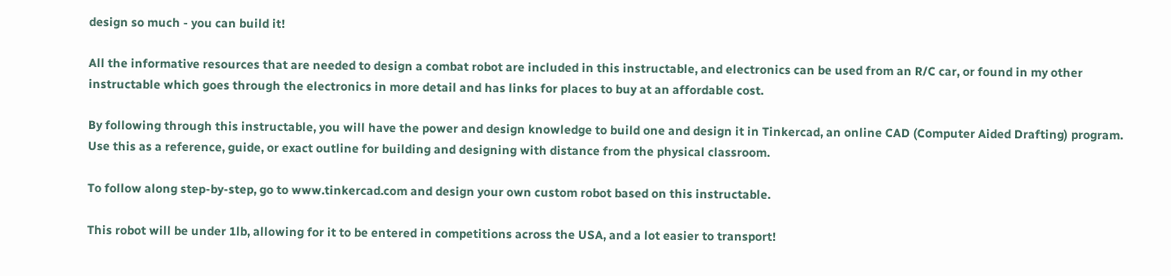design so much - you can build it!

All the informative resources that are needed to design a combat robot are included in this instructable, and electronics can be used from an R/C car, or found in my other instructable which goes through the electronics in more detail and has links for places to buy at an affordable cost.

By following through this instructable, you will have the power and design knowledge to build one and design it in Tinkercad, an online CAD (Computer Aided Drafting) program. Use this as a reference, guide, or exact outline for building and designing with distance from the physical classroom.

To follow along step-by-step, go to www.tinkercad.com and design your own custom robot based on this instructable.

This robot will be under 1lb, allowing for it to be entered in competitions across the USA, and a lot easier to transport!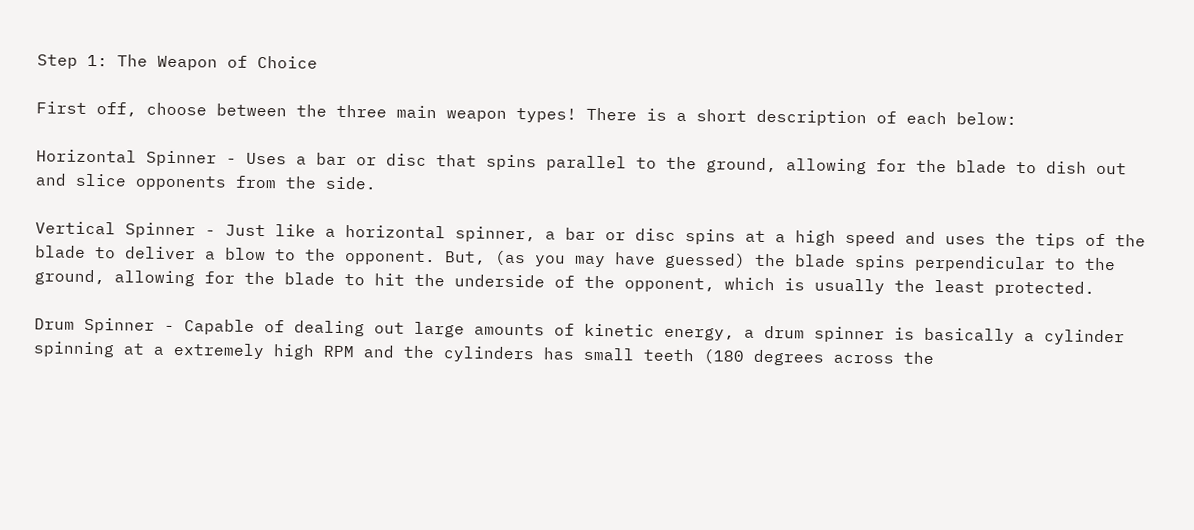Step 1: The Weapon of Choice

First off, choose between the three main weapon types! There is a short description of each below:

Horizontal Spinner - Uses a bar or disc that spins parallel to the ground, allowing for the blade to dish out and slice opponents from the side.

Vertical Spinner - Just like a horizontal spinner, a bar or disc spins at a high speed and uses the tips of the blade to deliver a blow to the opponent. But, (as you may have guessed) the blade spins perpendicular to the ground, allowing for the blade to hit the underside of the opponent, which is usually the least protected.

Drum Spinner - Capable of dealing out large amounts of kinetic energy, a drum spinner is basically a cylinder spinning at a extremely high RPM and the cylinders has small teeth (180 degrees across the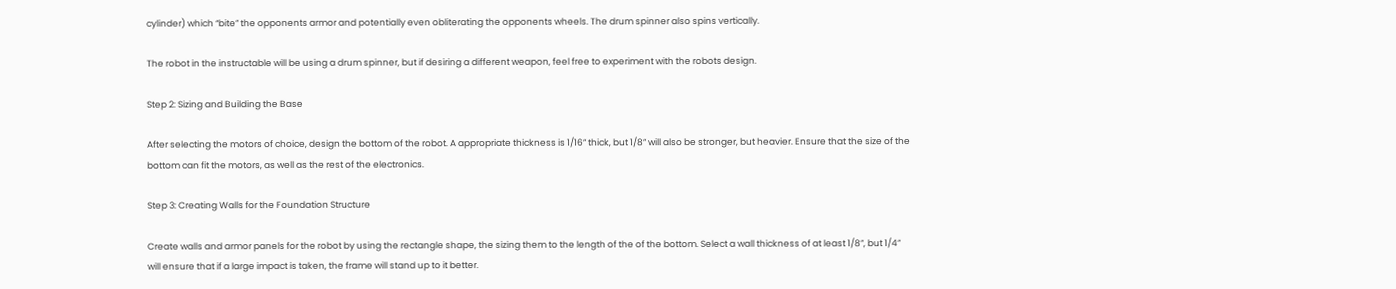cylinder) which “bite” the opponents armor and potentially even obliterating the opponents wheels. The drum spinner also spins vertically.

The robot in the instructable will be using a drum spinner, but if desiring a different weapon, feel free to experiment with the robots design.

Step 2: Sizing and Building the Base

After selecting the motors of choice, design the bottom of the robot. A appropriate thickness is 1/16” thick, but 1/8” will also be stronger, but heavier. Ensure that the size of the bottom can fit the motors, as well as the rest of the electronics.

Step 3: Creating Walls for the Foundation Structure

Create walls and armor panels for the robot by using the rectangle shape, the sizing them to the length of the of the bottom. Select a wall thickness of at least 1/8”, but 1/4” will ensure that if a large impact is taken, the frame will stand up to it better.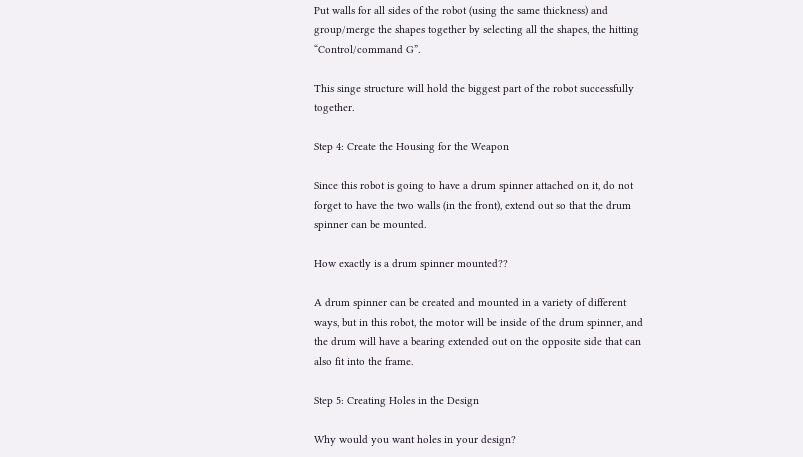Put walls for all sides of the robot (using the same thickness) and group/merge the shapes together by selecting all the shapes, the hitting “Control/command G”.

This singe structure will hold the biggest part of the robot successfully together.

Step 4: Create the Housing for the Weapon

Since this robot is going to have a drum spinner attached on it, do not forget to have the two walls (in the front), extend out so that the drum spinner can be mounted.

How exactly is a drum spinner mounted??

A drum spinner can be created and mounted in a variety of different ways, but in this robot, the motor will be inside of the drum spinner, and the drum will have a bearing extended out on the opposite side that can also fit into the frame.

Step 5: Creating Holes in the Design

Why would you want holes in your design?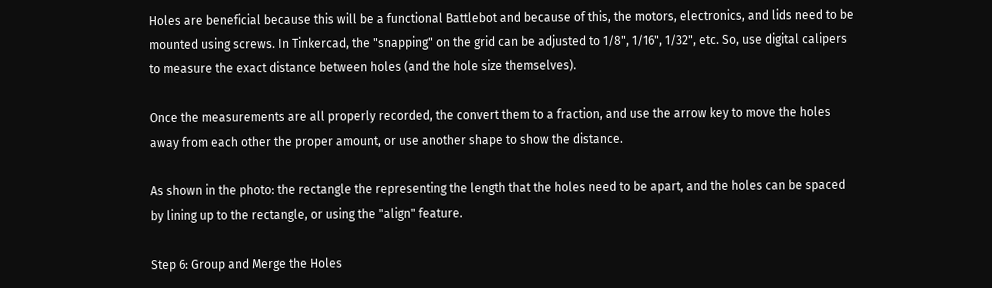Holes are beneficial because this will be a functional Battlebot and because of this, the motors, electronics, and lids need to be mounted using screws. In Tinkercad, the "snapping" on the grid can be adjusted to 1/8", 1/16", 1/32", etc. So, use digital calipers to measure the exact distance between holes (and the hole size themselves).

Once the measurements are all properly recorded, the convert them to a fraction, and use the arrow key to move the holes away from each other the proper amount, or use another shape to show the distance.

As shown in the photo: the rectangle the representing the length that the holes need to be apart, and the holes can be spaced by lining up to the rectangle, or using the "align" feature.

Step 6: Group and Merge the Holes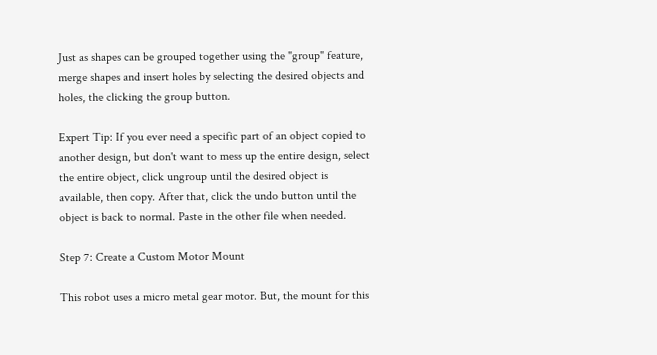Just as shapes can be grouped together using the "group" feature, merge shapes and insert holes by selecting the desired objects and holes, the clicking the group button.

Expert Tip: If you ever need a specific part of an object copied to another design, but don't want to mess up the entire design, select the entire object, click ungroup until the desired object is available, then copy. After that, click the undo button until the object is back to normal. Paste in the other file when needed.

Step 7: Create a Custom Motor Mount

This robot uses a micro metal gear motor. But, the mount for this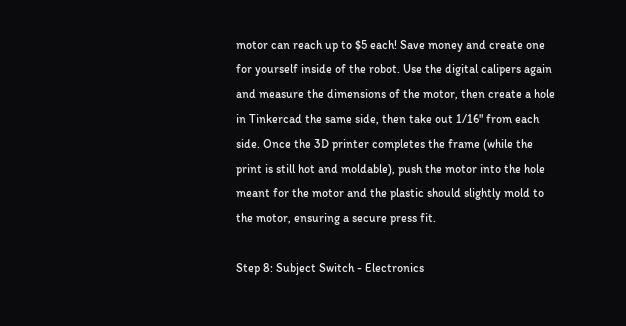motor can reach up to $5 each! Save money and create one for yourself inside of the robot. Use the digital calipers again and measure the dimensions of the motor, then create a hole in Tinkercad the same side, then take out 1/16" from each side. Once the 3D printer completes the frame (while the print is still hot and moldable), push the motor into the hole meant for the motor and the plastic should slightly mold to the motor, ensuring a secure press fit.

Step 8: Subject Switch - Electronics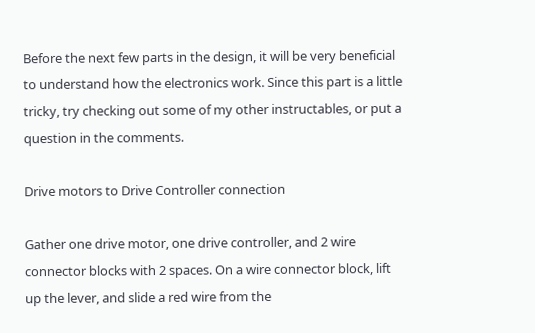Before the next few parts in the design, it will be very beneficial to understand how the electronics work. Since this part is a little tricky, try checking out some of my other instructables, or put a question in the comments.

Drive motors to Drive Controller connection

Gather one drive motor, one drive controller, and 2 wire connector blocks with 2 spaces. On a wire connector block, lift up the lever, and slide a red wire from the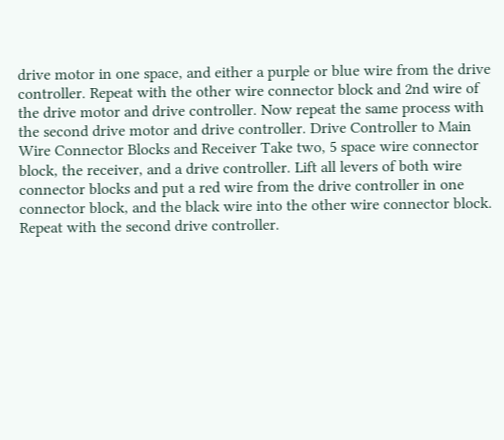drive motor in one space, and either a purple or blue wire from the drive controller. Repeat with the other wire connector block and 2nd wire of the drive motor and drive controller. Now repeat the same process with the second drive motor and drive controller. Drive Controller to Main Wire Connector Blocks and Receiver Take two, 5 space wire connector block, the receiver, and a drive controller. Lift all levers of both wire connector blocks and put a red wire from the drive controller in one connector block, and the black wire into the other wire connector block. Repeat with the second drive controller.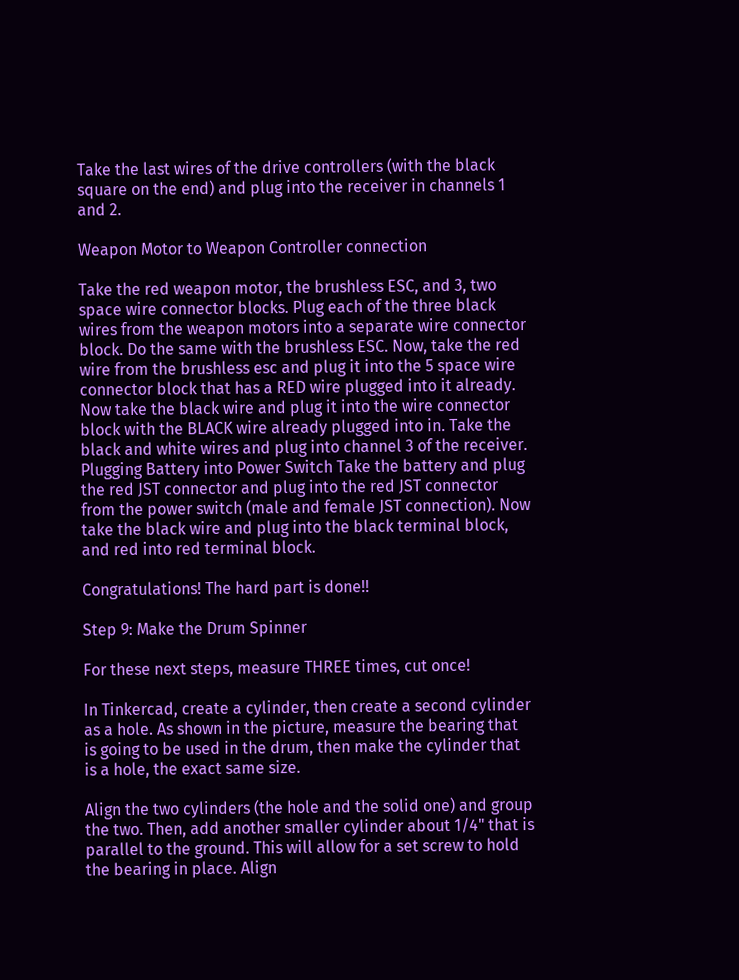Take the last wires of the drive controllers (with the black square on the end) and plug into the receiver in channels 1 and 2.

Weapon Motor to Weapon Controller connection

Take the red weapon motor, the brushless ESC, and 3, two space wire connector blocks. Plug each of the three black wires from the weapon motors into a separate wire connector block. Do the same with the brushless ESC. Now, take the red wire from the brushless esc and plug it into the 5 space wire connector block that has a RED wire plugged into it already. Now take the black wire and plug it into the wire connector block with the BLACK wire already plugged into in. Take the black and white wires and plug into channel 3 of the receiver. Plugging Battery into Power Switch Take the battery and plug the red JST connector and plug into the red JST connector from the power switch (male and female JST connection). Now take the black wire and plug into the black terminal block, and red into red terminal block.

Congratulations! The hard part is done!!

Step 9: Make the Drum Spinner

For these next steps, measure THREE times, cut once!

In Tinkercad, create a cylinder, then create a second cylinder as a hole. As shown in the picture, measure the bearing that is going to be used in the drum, then make the cylinder that is a hole, the exact same size.

Align the two cylinders (the hole and the solid one) and group the two. Then, add another smaller cylinder about 1/4" that is parallel to the ground. This will allow for a set screw to hold the bearing in place. Align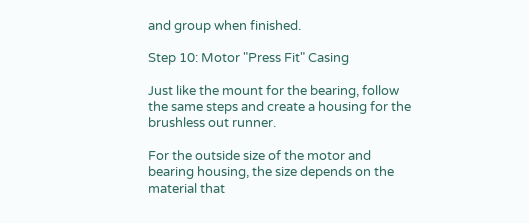and group when finished.

Step 10: Motor "Press Fit" Casing

Just like the mount for the bearing, follow the same steps and create a housing for the brushless out runner.

For the outside size of the motor and bearing housing, the size depends on the material that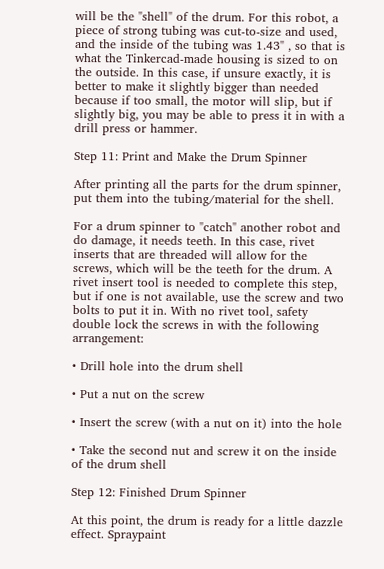will be the "shell" of the drum. For this robot, a piece of strong tubing was cut-to-size and used, and the inside of the tubing was 1.43" , so that is what the Tinkercad-made housing is sized to on the outside. In this case, if unsure exactly, it is better to make it slightly bigger than needed because if too small, the motor will slip, but if slightly big, you may be able to press it in with a drill press or hammer.

Step 11: Print and Make the Drum Spinner

After printing all the parts for the drum spinner, put them into the tubing/material for the shell.

For a drum spinner to "catch" another robot and do damage, it needs teeth. In this case, rivet inserts that are threaded will allow for the screws, which will be the teeth for the drum. A rivet insert tool is needed to complete this step, but if one is not available, use the screw and two bolts to put it in. With no rivet tool, safety double lock the screws in with the following arrangement:

• Drill hole into the drum shell

• Put a nut on the screw

• Insert the screw (with a nut on it) into the hole

• Take the second nut and screw it on the inside of the drum shell

Step 12: Finished Drum Spinner

At this point, the drum is ready for a little dazzle effect. Spraypaint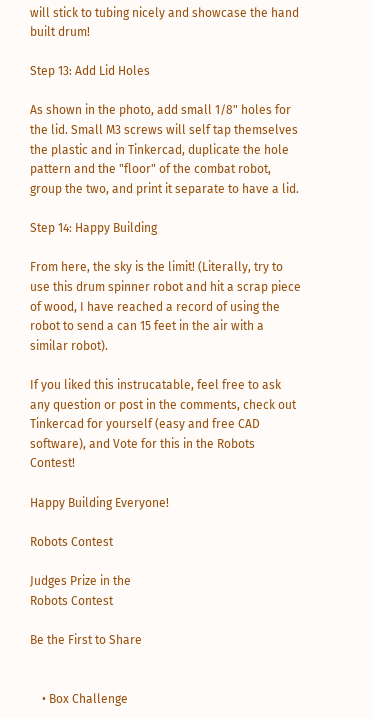will stick to tubing nicely and showcase the hand built drum!

Step 13: Add Lid Holes

As shown in the photo, add small 1/8" holes for the lid. Small M3 screws will self tap themselves the plastic and in Tinkercad, duplicate the hole pattern and the "floor" of the combat robot, group the two, and print it separate to have a lid.

Step 14: Happy Building

From here, the sky is the limit! (Literally, try to use this drum spinner robot and hit a scrap piece of wood, I have reached a record of using the robot to send a can 15 feet in the air with a similar robot).

If you liked this instrucatable, feel free to ask any question or post in the comments, check out Tinkercad for yourself (easy and free CAD software), and Vote for this in the Robots Contest!

Happy Building Everyone!

Robots Contest

Judges Prize in the
Robots Contest

Be the First to Share


    • Box Challenge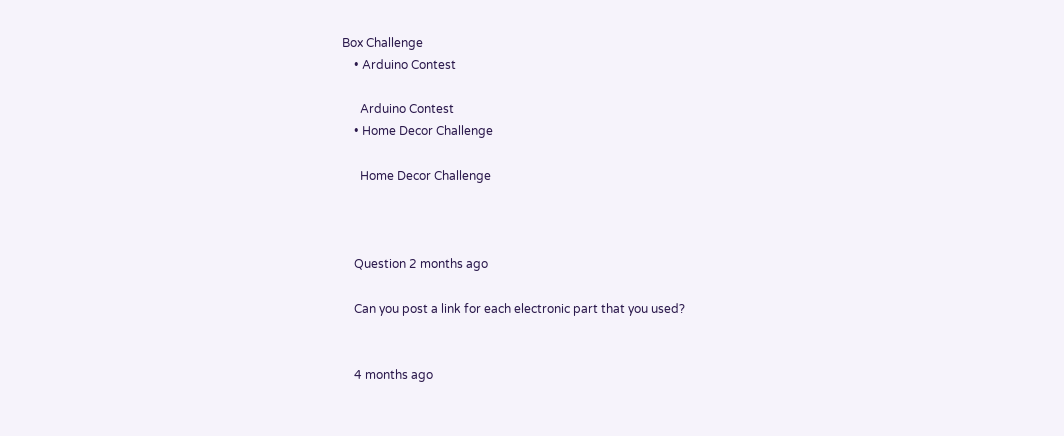Box Challenge
    • Arduino Contest

      Arduino Contest
    • Home Decor Challenge

      Home Decor Challenge



    Question 2 months ago

    Can you post a link for each electronic part that you used?


    4 months ago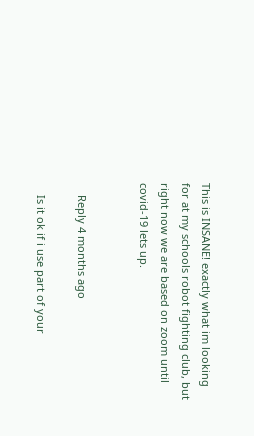This is INSANE! exactly what im looking for at my schools robot fighting club, but right now we are based on zoom until covid-19 lets up.


    Reply 4 months ago

    Is it ok if i use part of your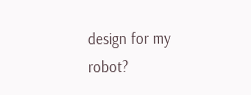design for my robot?